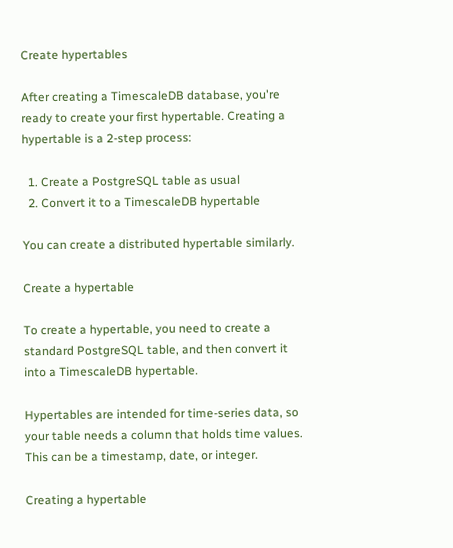Create hypertables

After creating a TimescaleDB database, you're ready to create your first hypertable. Creating a hypertable is a 2-step process:

  1. Create a PostgreSQL table as usual
  2. Convert it to a TimescaleDB hypertable

You can create a distributed hypertable similarly.

Create a hypertable

To create a hypertable, you need to create a standard PostgreSQL table, and then convert it into a TimescaleDB hypertable.

Hypertables are intended for time-series data, so your table needs a column that holds time values. This can be a timestamp, date, or integer.

Creating a hypertable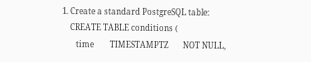1. Create a standard PostgreSQL table:
    CREATE TABLE conditions (
       time        TIMESTAMPTZ       NOT NULL,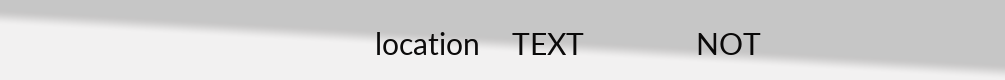location    TEXT              NOT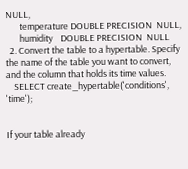NULL,
       temperature DOUBLE PRECISION  NULL,
       humidity    DOUBLE PRECISION  NULL
  2. Convert the table to a hypertable. Specify the name of the table you want to convert, and the column that holds its time values.
    SELECT create_hypertable('conditions', 'time');


If your table already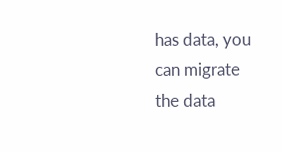has data, you can migrate the data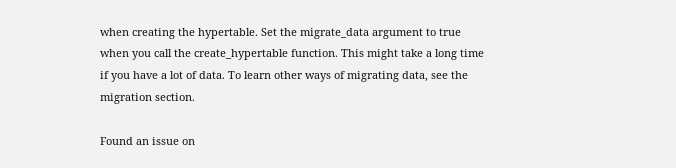when creating the hypertable. Set the migrate_data argument to true when you call the create_hypertable function. This might take a long time if you have a lot of data. To learn other ways of migrating data, see the migration section.

Found an issue on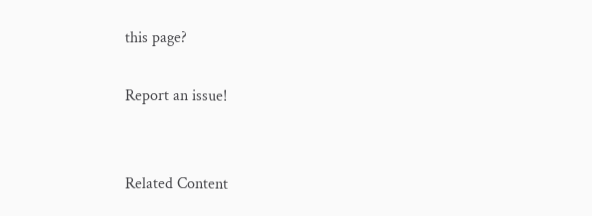this page?

Report an issue!


Related Content